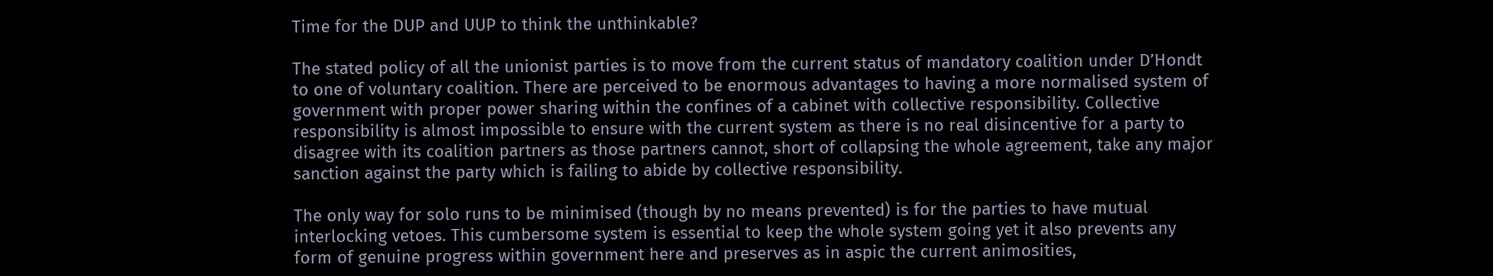Time for the DUP and UUP to think the unthinkable?

The stated policy of all the unionist parties is to move from the current status of mandatory coalition under D’Hondt to one of voluntary coalition. There are perceived to be enormous advantages to having a more normalised system of government with proper power sharing within the confines of a cabinet with collective responsibility. Collective responsibility is almost impossible to ensure with the current system as there is no real disincentive for a party to disagree with its coalition partners as those partners cannot, short of collapsing the whole agreement, take any major sanction against the party which is failing to abide by collective responsibility.

The only way for solo runs to be minimised (though by no means prevented) is for the parties to have mutual interlocking vetoes. This cumbersome system is essential to keep the whole system going yet it also prevents any form of genuine progress within government here and preserves as in aspic the current animosities,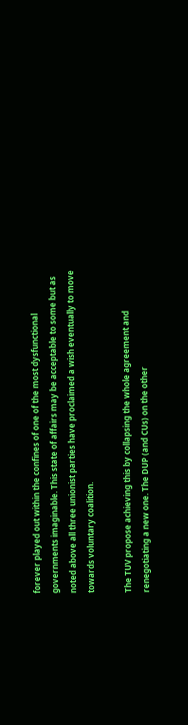forever played out within the confines of one of the most dysfunctional governments imaginable. This state of affairs may be acceptable to some but as noted above all three unionist parties have proclaimed a wish eventually to move towards voluntary coalition.

The TUV propose achieving this by collapsing the whole agreement and renegotiating a new one. The DUP (and CUs) on the other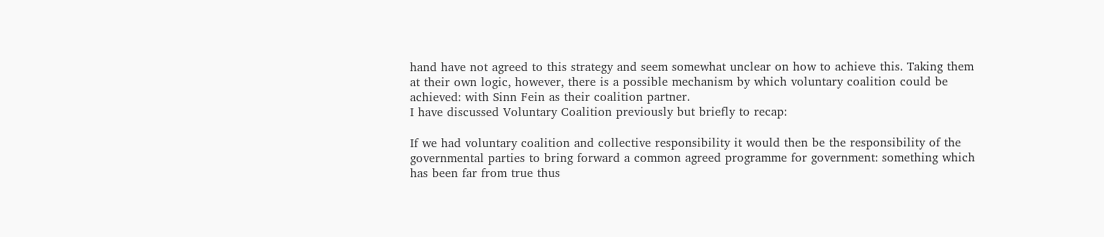hand have not agreed to this strategy and seem somewhat unclear on how to achieve this. Taking them at their own logic, however, there is a possible mechanism by which voluntary coalition could be achieved: with Sinn Fein as their coalition partner.
I have discussed Voluntary Coalition previously but briefly to recap:

If we had voluntary coalition and collective responsibility it would then be the responsibility of the governmental parties to bring forward a common agreed programme for government: something which has been far from true thus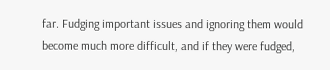far. Fudging important issues and ignoring them would become much more difficult, and if they were fudged,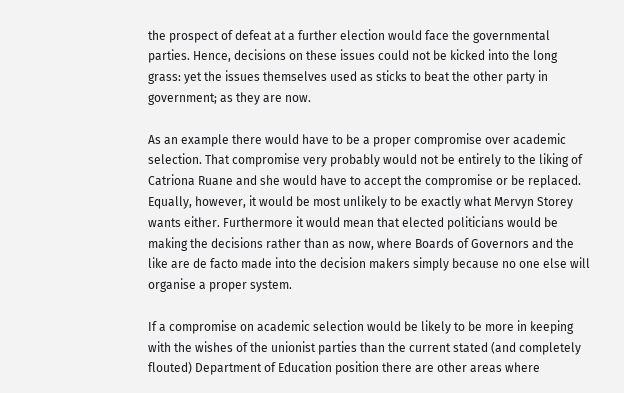the prospect of defeat at a further election would face the governmental parties. Hence, decisions on these issues could not be kicked into the long grass: yet the issues themselves used as sticks to beat the other party in government; as they are now.

As an example there would have to be a proper compromise over academic selection. That compromise very probably would not be entirely to the liking of Catriona Ruane and she would have to accept the compromise or be replaced. Equally, however, it would be most unlikely to be exactly what Mervyn Storey wants either. Furthermore it would mean that elected politicians would be making the decisions rather than as now, where Boards of Governors and the like are de facto made into the decision makers simply because no one else will organise a proper system.

If a compromise on academic selection would be likely to be more in keeping with the wishes of the unionist parties than the current stated (and completely flouted) Department of Education position there are other areas where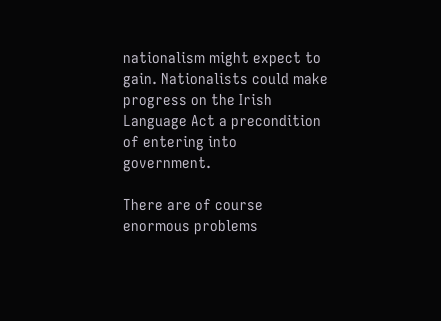nationalism might expect to gain. Nationalists could make progress on the Irish Language Act a precondition of entering into government.

There are of course enormous problems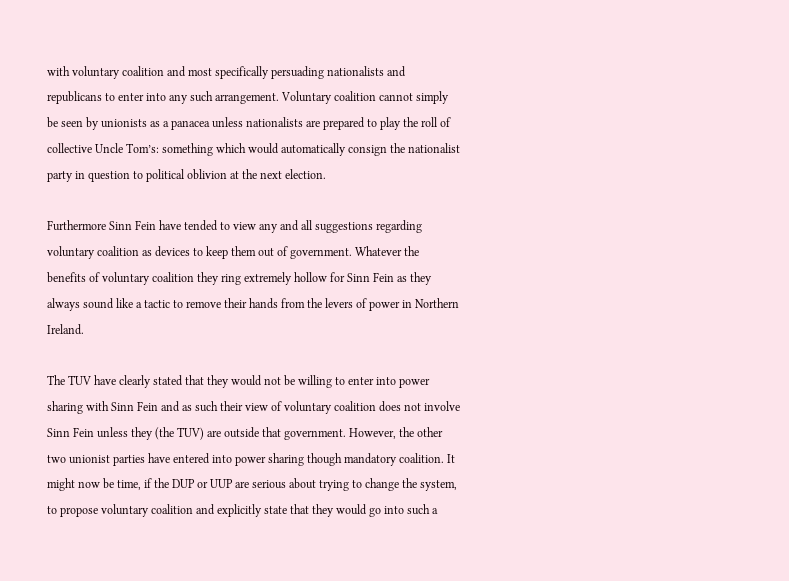with voluntary coalition and most specifically persuading nationalists and republicans to enter into any such arrangement. Voluntary coalition cannot simply be seen by unionists as a panacea unless nationalists are prepared to play the roll of collective Uncle Tom’s: something which would automatically consign the nationalist party in question to political oblivion at the next election.

Furthermore Sinn Fein have tended to view any and all suggestions regarding voluntary coalition as devices to keep them out of government. Whatever the benefits of voluntary coalition they ring extremely hollow for Sinn Fein as they always sound like a tactic to remove their hands from the levers of power in Northern Ireland.

The TUV have clearly stated that they would not be willing to enter into power sharing with Sinn Fein and as such their view of voluntary coalition does not involve Sinn Fein unless they (the TUV) are outside that government. However, the other two unionist parties have entered into power sharing though mandatory coalition. It might now be time, if the DUP or UUP are serious about trying to change the system, to propose voluntary coalition and explicitly state that they would go into such a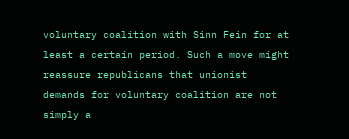voluntary coalition with Sinn Fein for at least a certain period. Such a move might reassure republicans that unionist demands for voluntary coalition are not simply a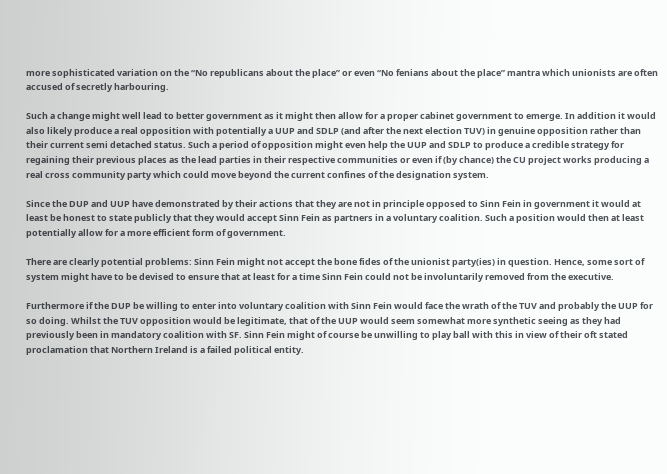more sophisticated variation on the “No republicans about the place” or even “No fenians about the place” mantra which unionists are often accused of secretly harbouring.

Such a change might well lead to better government as it might then allow for a proper cabinet government to emerge. In addition it would also likely produce a real opposition with potentially a UUP and SDLP (and after the next election TUV) in genuine opposition rather than their current semi detached status. Such a period of opposition might even help the UUP and SDLP to produce a credible strategy for regaining their previous places as the lead parties in their respective communities or even if (by chance) the CU project works producing a real cross community party which could move beyond the current confines of the designation system.

Since the DUP and UUP have demonstrated by their actions that they are not in principle opposed to Sinn Fein in government it would at least be honest to state publicly that they would accept Sinn Fein as partners in a voluntary coalition. Such a position would then at least potentially allow for a more efficient form of government.

There are clearly potential problems: Sinn Fein might not accept the bone fides of the unionist party(ies) in question. Hence, some sort of system might have to be devised to ensure that at least for a time Sinn Fein could not be involuntarily removed from the executive.

Furthermore if the DUP be willing to enter into voluntary coalition with Sinn Fein would face the wrath of the TUV and probably the UUP for so doing. Whilst the TUV opposition would be legitimate, that of the UUP would seem somewhat more synthetic seeing as they had previously been in mandatory coalition with SF. Sinn Fein might of course be unwilling to play ball with this in view of their oft stated proclamation that Northern Ireland is a failed political entity.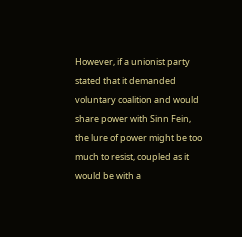However, if a unionist party stated that it demanded voluntary coalition and would share power with Sinn Fein, the lure of power might be too much to resist, coupled as it would be with a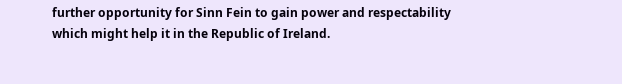further opportunity for Sinn Fein to gain power and respectability which might help it in the Republic of Ireland.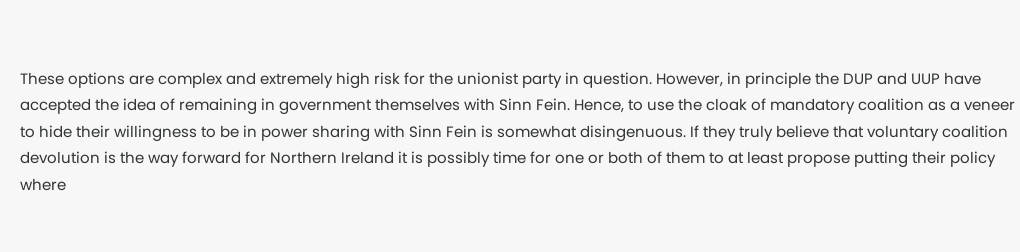These options are complex and extremely high risk for the unionist party in question. However, in principle the DUP and UUP have accepted the idea of remaining in government themselves with Sinn Fein. Hence, to use the cloak of mandatory coalition as a veneer to hide their willingness to be in power sharing with Sinn Fein is somewhat disingenuous. If they truly believe that voluntary coalition devolution is the way forward for Northern Ireland it is possibly time for one or both of them to at least propose putting their policy where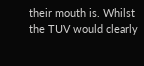their mouth is. Whilst the TUV would clearly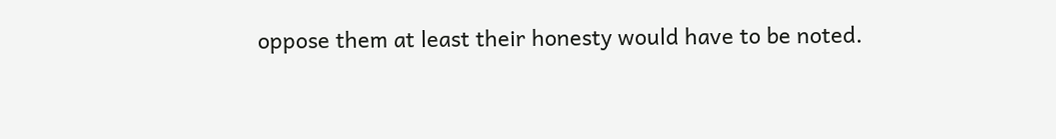oppose them at least their honesty would have to be noted.